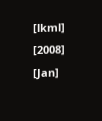[lkml]   [2008]   [Jan]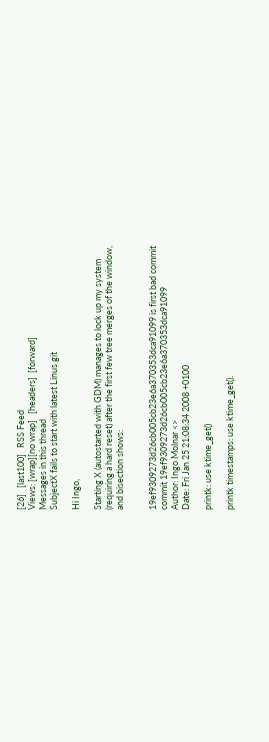[26]   [last100]   RSS Feed
Views: [wrap][no wrap]   [headers]  [forward]
Messages in this thread
SubjectX fails to start with latest Linus git

Hi Ingo,

Starting X (autostarted with GDM) manages to lock up my system
(requiring a hard reset) after the first few tree merges of the window,
and bisection shows:


19ef9309273d26cb005cb23e6a370353dca91099 is first bad commit
commit 19ef9309273d26cb005cb23e6a370353dca91099
Author: Ingo Molnar <>
Date: Fri Jan 25 21:08:34 2008 +0100

printk: use ktime_get()

printk timestamps: use ktime_get().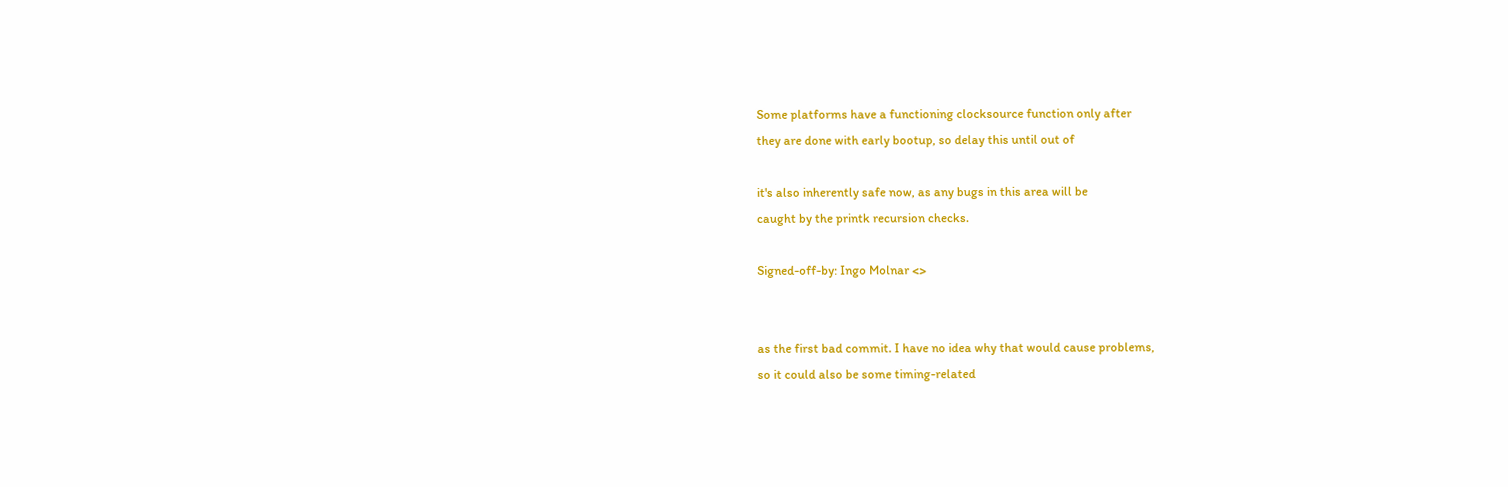Some platforms have a functioning clocksource function only after
they are done with early bootup, so delay this until out of

it's also inherently safe now, as any bugs in this area will be
caught by the printk recursion checks.

Signed-off-by: Ingo Molnar <>


as the first bad commit. I have no idea why that would cause problems,
so it could also be some timing-related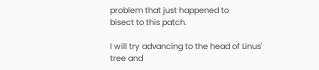problem that just happened to
bisect to this patch.

I will try advancing to the head of Linus' tree and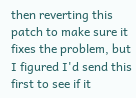then reverting this
patch to make sure it fixes the problem, but I figured I'd send this
first to see if it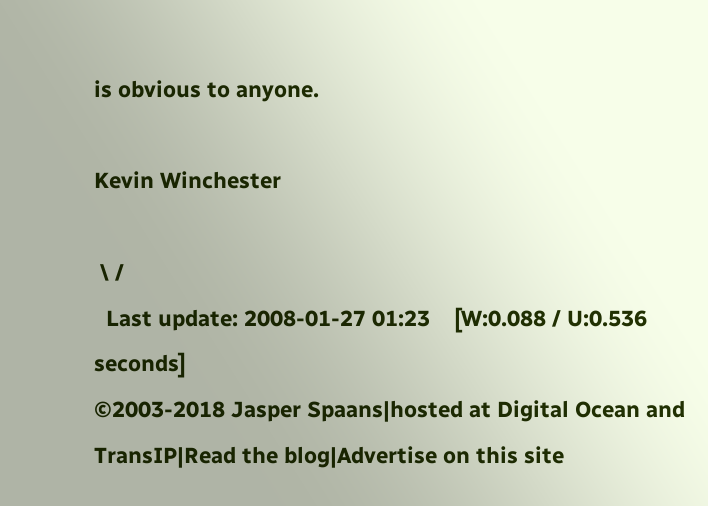is obvious to anyone.

Kevin Winchester

 \ /
  Last update: 2008-01-27 01:23    [W:0.088 / U:0.536 seconds]
©2003-2018 Jasper Spaans|hosted at Digital Ocean and TransIP|Read the blog|Advertise on this site